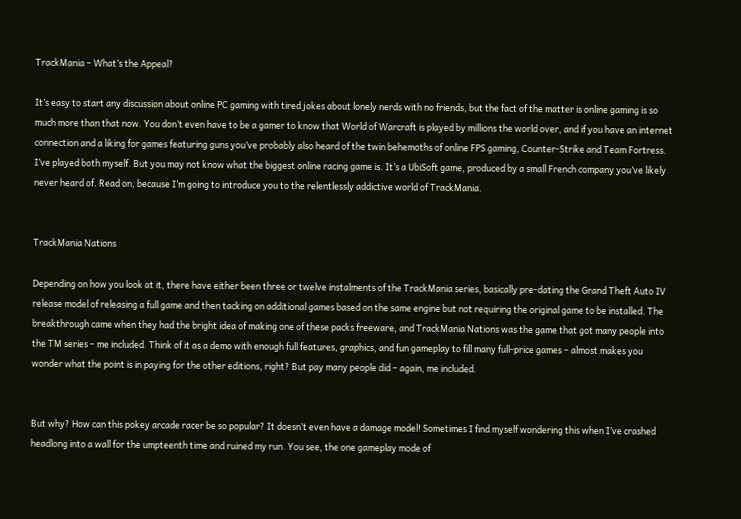TrackMania – What’s the Appeal?

It’s easy to start any discussion about online PC gaming with tired jokes about lonely nerds with no friends, but the fact of the matter is online gaming is so much more than that now. You don’t even have to be a gamer to know that World of Warcraft is played by millions the world over, and if you have an internet connection and a liking for games featuring guns you’ve probably also heard of the twin behemoths of online FPS gaming, Counter-Strike and Team Fortress. I’ve played both myself. But you may not know what the biggest online racing game is. It’s a UbiSoft game, produced by a small French company you’ve likely never heard of. Read on, because I’m going to introduce you to the relentlessly addictive world of TrackMania.


TrackMania Nations

Depending on how you look at it, there have either been three or twelve instalments of the TrackMania series, basically pre-dating the Grand Theft Auto IV release model of releasing a full game and then tacking on additional games based on the same engine but not requiring the original game to be installed. The breakthrough came when they had the bright idea of making one of these packs freeware, and TrackMania Nations was the game that got many people into the TM series – me included. Think of it as a demo with enough full features, graphics, and fun gameplay to fill many full-price games – almost makes you wonder what the point is in paying for the other editions, right? But pay many people did – again, me included.


But why? How can this pokey arcade racer be so popular? It doesn’t even have a damage model! Sometimes I find myself wondering this when I’ve crashed headlong into a wall for the umpteenth time and ruined my run. You see, the one gameplay mode of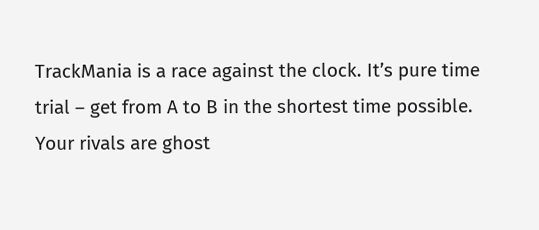TrackMania is a race against the clock. It’s pure time trial – get from A to B in the shortest time possible. Your rivals are ghost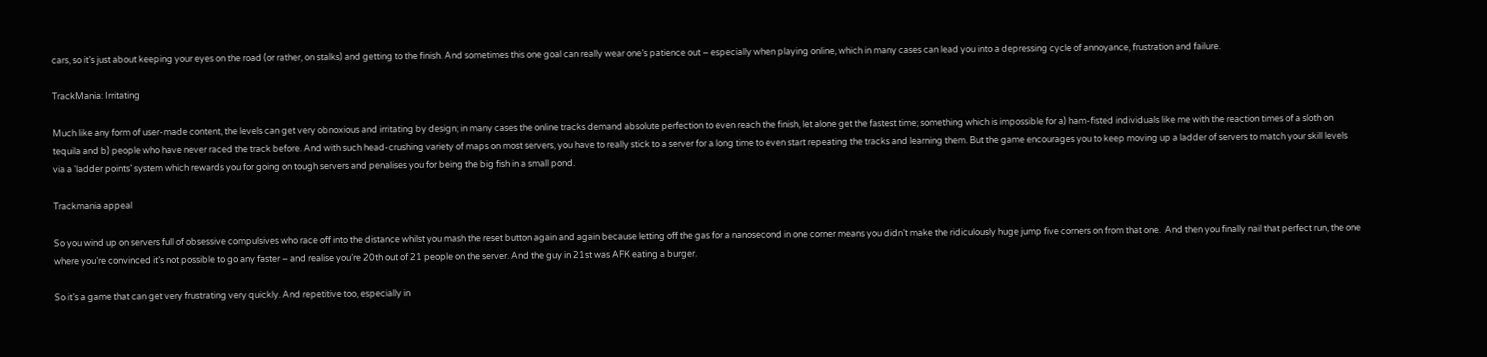cars, so it’s just about keeping your eyes on the road (or rather, on stalks) and getting to the finish. And sometimes this one goal can really wear one’s patience out – especially when playing online, which in many cases can lead you into a depressing cycle of annoyance, frustration and failure.

TrackMania: Irritating

Much like any form of user-made content, the levels can get very obnoxious and irritating by design; in many cases the online tracks demand absolute perfection to even reach the finish, let alone get the fastest time; something which is impossible for a) ham-fisted individuals like me with the reaction times of a sloth on tequila and b) people who have never raced the track before. And with such head-crushing variety of maps on most servers, you have to really stick to a server for a long time to even start repeating the tracks and learning them. But the game encourages you to keep moving up a ladder of servers to match your skill levels via a ‘ladder points’ system which rewards you for going on tough servers and penalises you for being the big fish in a small pond.

Trackmania appeal

So you wind up on servers full of obsessive compulsives who race off into the distance whilst you mash the reset button again and again because letting off the gas for a nanosecond in one corner means you didn’t make the ridiculously huge jump five corners on from that one.  And then you finally nail that perfect run, the one where you’re convinced it’s not possible to go any faster – and realise you’re 20th out of 21 people on the server. And the guy in 21st was AFK eating a burger.

So it’s a game that can get very frustrating very quickly. And repetitive too, especially in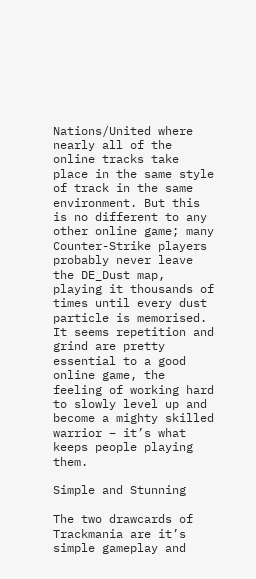Nations/United where nearly all of the online tracks take place in the same style of track in the same environment. But this is no different to any other online game; many Counter-Strike players probably never leave the DE_Dust map, playing it thousands of times until every dust particle is memorised. It seems repetition and grind are pretty essential to a good online game, the feeling of working hard to slowly level up and become a mighty skilled warrior – it’s what keeps people playing them.

Simple and Stunning

The two drawcards of Trackmania are it’s simple gameplay and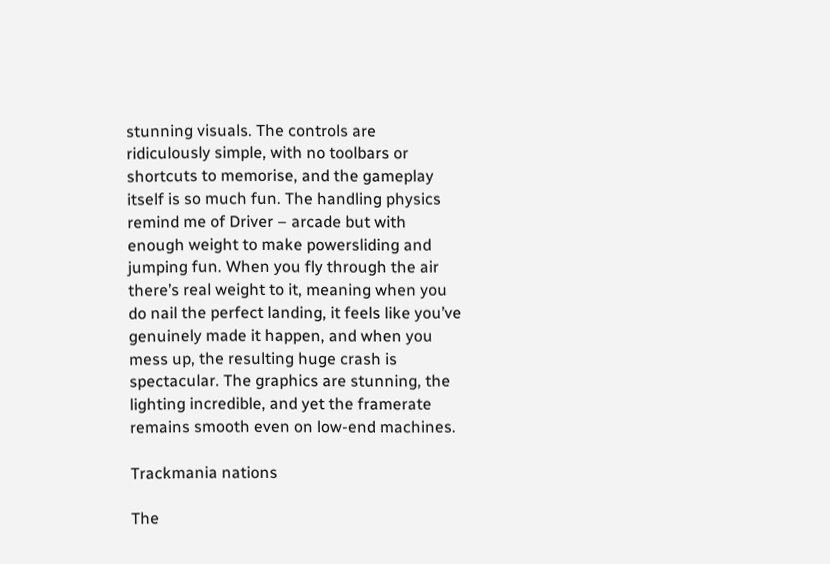stunning visuals. The controls are ridiculously simple, with no toolbars or shortcuts to memorise, and the gameplay itself is so much fun. The handling physics remind me of Driver – arcade but with enough weight to make powersliding and jumping fun. When you fly through the air there’s real weight to it, meaning when you do nail the perfect landing, it feels like you’ve genuinely made it happen, and when you mess up, the resulting huge crash is spectacular. The graphics are stunning, the lighting incredible, and yet the framerate remains smooth even on low-end machines.

Trackmania nations

The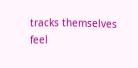tracks themselves feel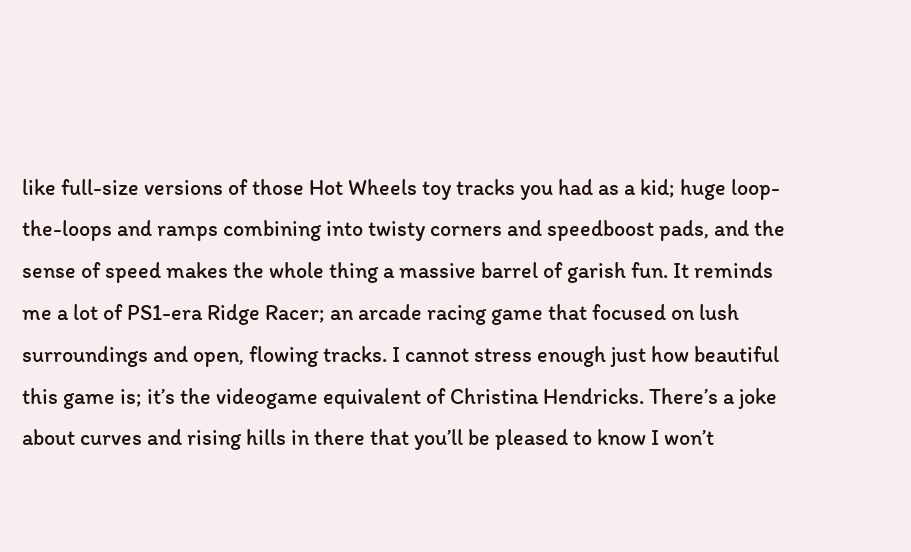like full-size versions of those Hot Wheels toy tracks you had as a kid; huge loop-the-loops and ramps combining into twisty corners and speedboost pads, and the sense of speed makes the whole thing a massive barrel of garish fun. It reminds me a lot of PS1-era Ridge Racer; an arcade racing game that focused on lush surroundings and open, flowing tracks. I cannot stress enough just how beautiful this game is; it’s the videogame equivalent of Christina Hendricks. There’s a joke about curves and rising hills in there that you’ll be pleased to know I won’t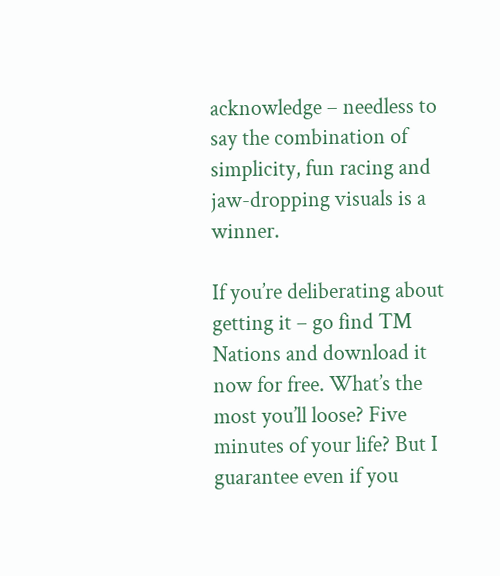acknowledge – needless to say the combination of simplicity, fun racing and jaw-dropping visuals is a winner.

If you’re deliberating about getting it – go find TM Nations and download it now for free. What’s the most you’ll loose? Five minutes of your life? But I guarantee even if you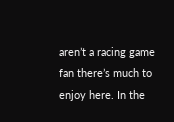aren’t a racing game fan there’s much to enjoy here. In the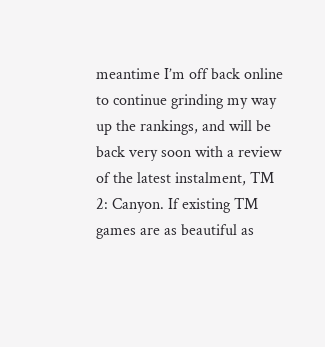meantime I’m off back online to continue grinding my way up the rankings, and will be back very soon with a review of the latest instalment, TM 2: Canyon. If existing TM games are as beautiful as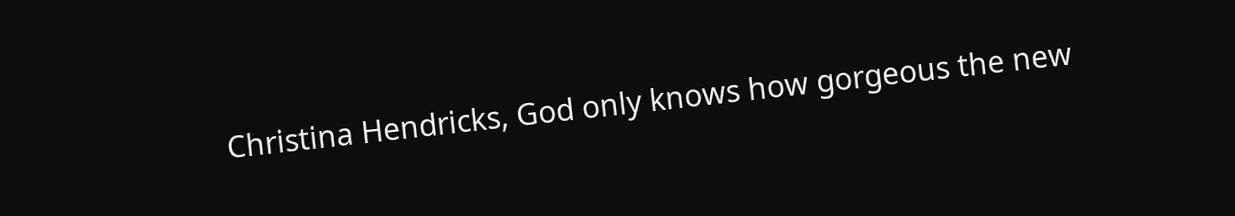Christina Hendricks, God only knows how gorgeous the new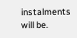instalments will be.